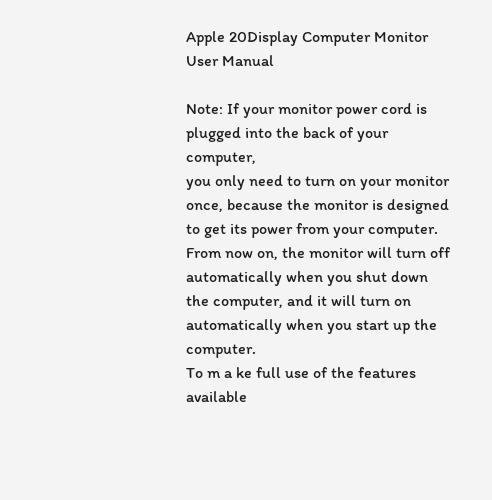Apple 20Display Computer Monitor User Manual

Note: If your monitor power cord is plugged into the back of your computer,
you only need to turn on your monitor once, because the monitor is designed
to get its power from your computer. From now on, the monitor will turn off
automatically when you shut down the computer, and it will turn on
automatically when you start up the computer.
To m a ke full use of the features available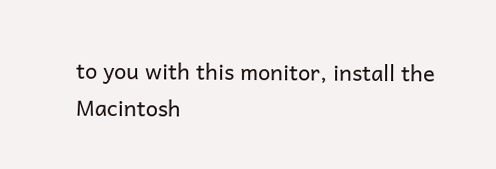to you with this monitor, install the
Macintosh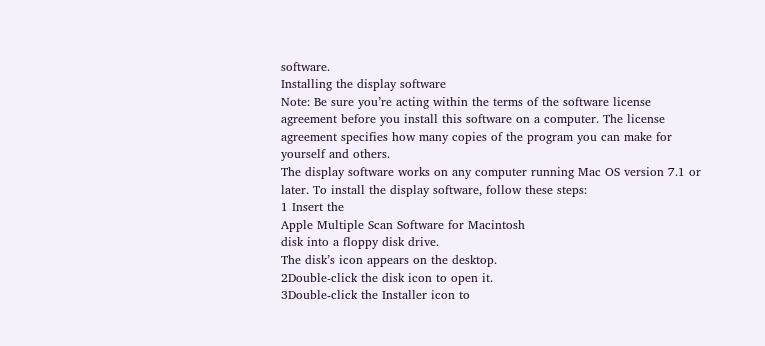software.
Installing the display software
Note: Be sure you’re acting within the terms of the software license
agreement before you install this software on a computer. The license
agreement specifies how many copies of the program you can make for
yourself and others.
The display software works on any computer running Mac OS version 7.1 or
later. To install the display software, follow these steps:
1 Insert the
Apple Multiple Scan Software for Macintosh
disk into a floppy disk drive.
The disk’s icon appears on the desktop.
2Double-click the disk icon to open it.
3Double-click the Installer icon to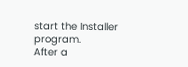start the Installer program.
After a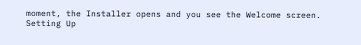moment, the Installer opens and you see the Welcome screen.
Setting Up